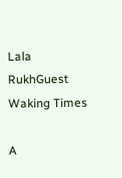Lala RukhGuest Waking Times

A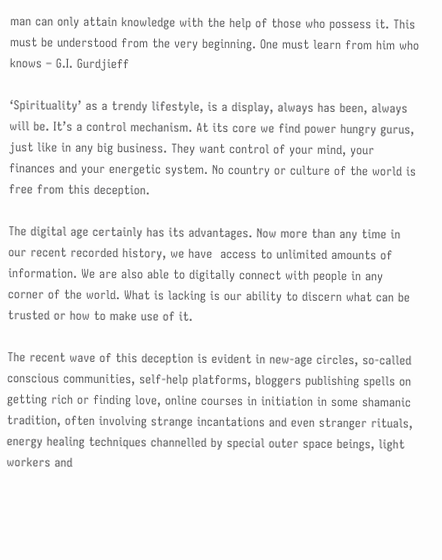man can only attain knowledge with the help of those who possess it. This must be understood from the very beginning. One must learn from him who knows – G.I. Gurdjieff

‘Spirituality’ as a trendy lifestyle, is a display, always has been, always will be. It’s a control mechanism. At its core we find power hungry gurus, just like in any big business. They want control of your mind, your finances and your energetic system. No country or culture of the world is free from this deception.

The digital age certainly has its advantages. Now more than any time in our recent recorded history, we have  access to unlimited amounts of information. We are also able to digitally connect with people in any corner of the world. What is lacking is our ability to discern what can be trusted or how to make use of it.

The recent wave of this deception is evident in new-age circles, so-called conscious communities, self-help platforms, bloggers publishing spells on getting rich or finding love, online courses in initiation in some shamanic tradition, often involving strange incantations and even stranger rituals, energy healing techniques channelled by special outer space beings, light workers and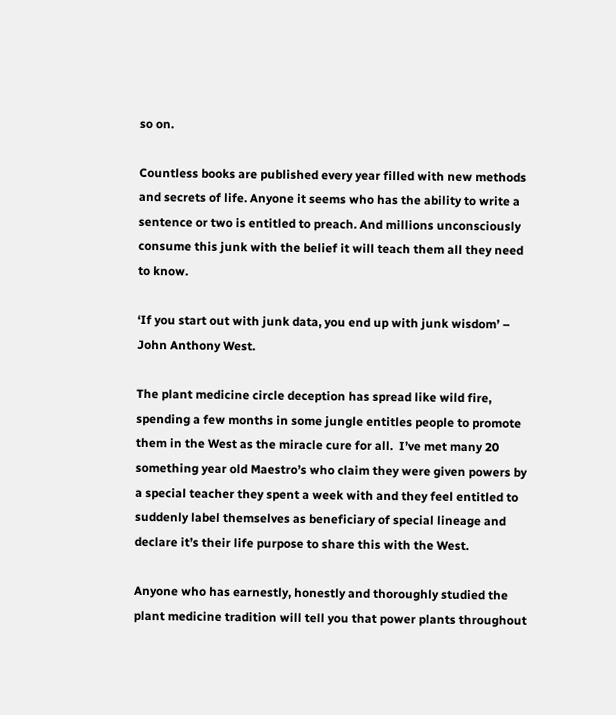so on.

Countless books are published every year filled with new methods and secrets of life. Anyone it seems who has the ability to write a sentence or two is entitled to preach. And millions unconsciously consume this junk with the belief it will teach them all they need to know.

‘If you start out with junk data, you end up with junk wisdom’ – John Anthony West.

The plant medicine circle deception has spread like wild fire, spending a few months in some jungle entitles people to promote them in the West as the miracle cure for all.  I’ve met many 20 something year old Maestro’s who claim they were given powers by a special teacher they spent a week with and they feel entitled to suddenly label themselves as beneficiary of special lineage and declare it’s their life purpose to share this with the West.

Anyone who has earnestly, honestly and thoroughly studied the plant medicine tradition will tell you that power plants throughout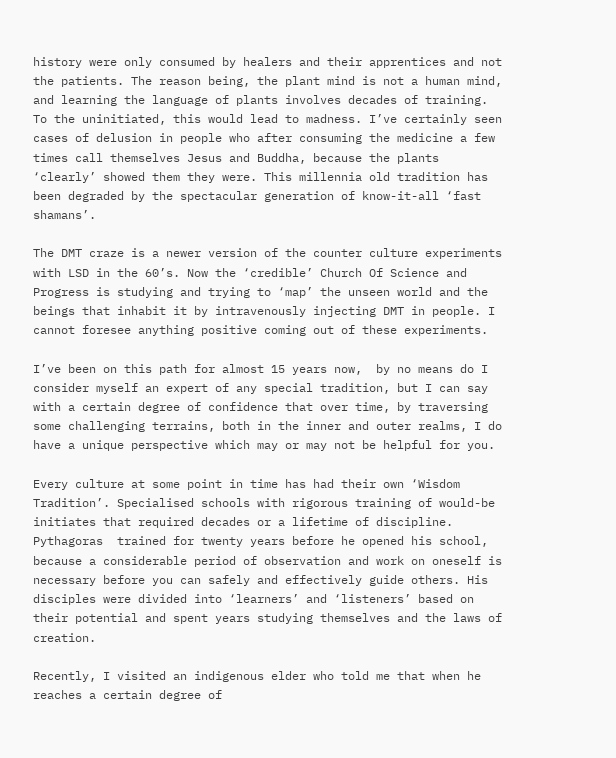history were only consumed by healers and their apprentices and not the patients. The reason being, the plant mind is not a human mind, and learning the language of plants involves decades of training. To the uninitiated, this would lead to madness. I’ve certainly seen cases of delusion in people who after consuming the medicine a few times call themselves Jesus and Buddha, because the plants ‘clearly’ showed them they were. This millennia old tradition has been degraded by the spectacular generation of know-it-all ‘fast shamans’.

The DMT craze is a newer version of the counter culture experiments with LSD in the 60’s. Now the ‘credible’ Church Of Science and Progress is studying and trying to ‘map’ the unseen world and the beings that inhabit it by intravenously injecting DMT in people. I cannot foresee anything positive coming out of these experiments.

I’ve been on this path for almost 15 years now,  by no means do I consider myself an expert of any special tradition, but I can say with a certain degree of confidence that over time, by traversing some challenging terrains, both in the inner and outer realms, I do have a unique perspective which may or may not be helpful for you.

Every culture at some point in time has had their own ‘Wisdom Tradition’. Specialised schools with rigorous training of would-be initiates that required decades or a lifetime of discipline. Pythagoras  trained for twenty years before he opened his school, because a considerable period of observation and work on oneself is necessary before you can safely and effectively guide others. His disciples were divided into ‘learners’ and ‘listeners’ based on their potential and spent years studying themselves and the laws of creation.

Recently, I visited an indigenous elder who told me that when he reaches a certain degree of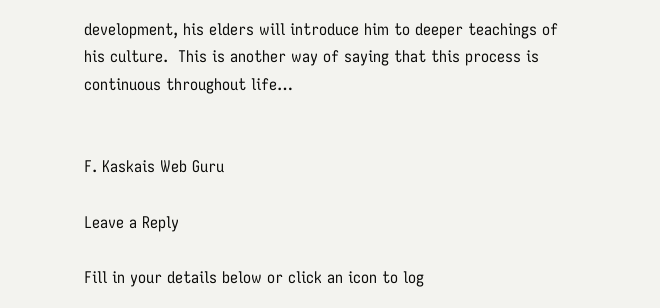development, his elders will introduce him to deeper teachings of his culture.  This is another way of saying that this process is continuous throughout life…


F. Kaskais Web Guru

Leave a Reply

Fill in your details below or click an icon to log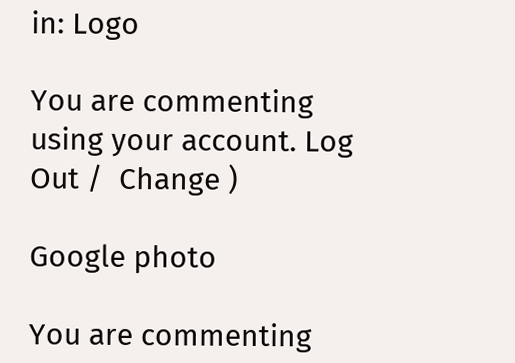in: Logo

You are commenting using your account. Log Out /  Change )

Google photo

You are commenting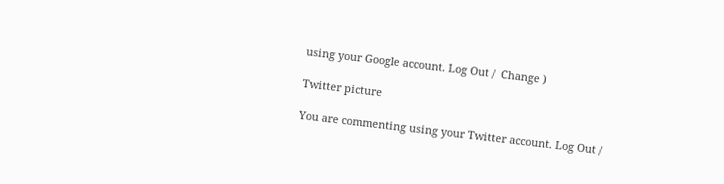using your Google account. Log Out /  Change )

Twitter picture

You are commenting using your Twitter account. Log Out /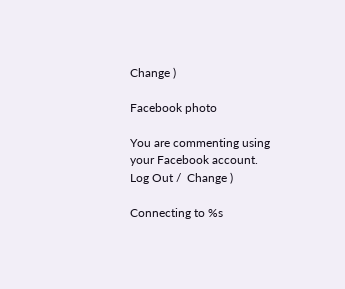Change )

Facebook photo

You are commenting using your Facebook account. Log Out /  Change )

Connecting to %s